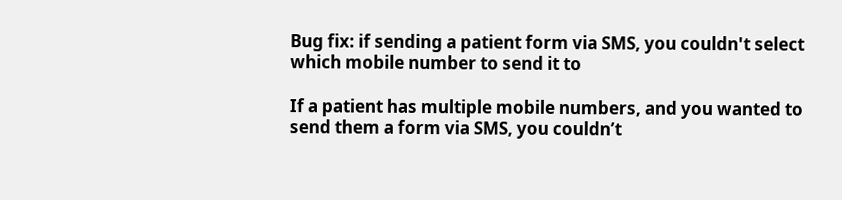Bug fix: if sending a patient form via SMS, you couldn't select which mobile number to send it to

If a patient has multiple mobile numbers, and you wanted to send them a form via SMS, you couldn’t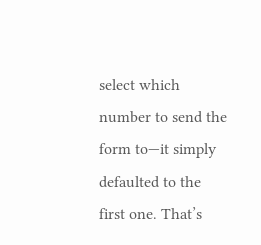select which number to send the form to—it simply defaulted to the first one. That’s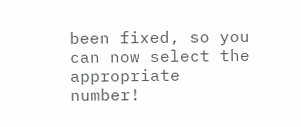been fixed, so you can now select the appropriate number!